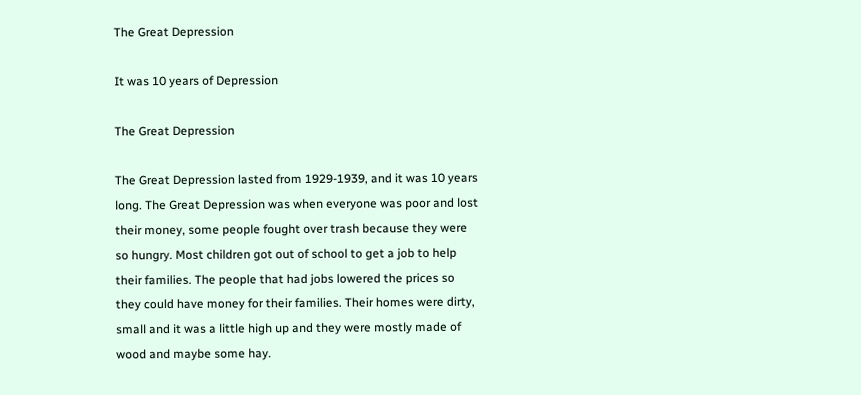The Great Depression

It was 10 years of Depression

The Great Depression

The Great Depression lasted from 1929-1939, and it was 10 years long. The Great Depression was when everyone was poor and lost their money, some people fought over trash because they were so hungry. Most children got out of school to get a job to help their families. The people that had jobs lowered the prices so they could have money for their families. Their homes were dirty, small and it was a little high up and they were mostly made of wood and maybe some hay.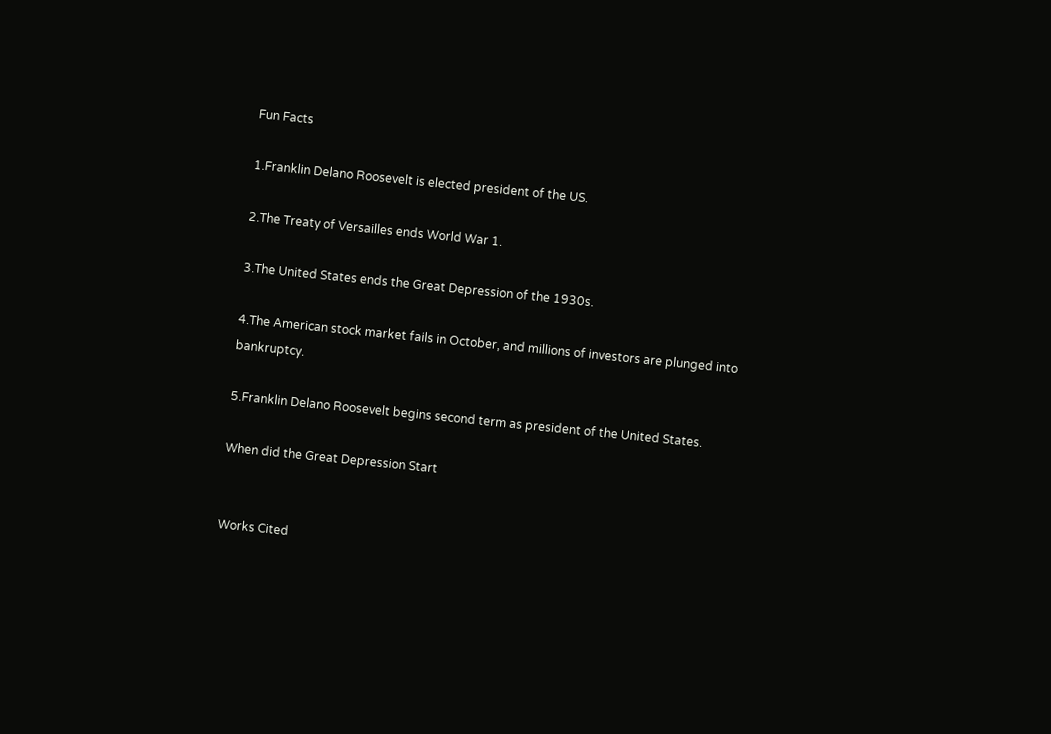Fun Facts

1.Franklin Delano Roosevelt is elected president of the US.

2.The Treaty of Versailles ends World War 1.

3.The United States ends the Great Depression of the 1930s.

4.The American stock market fails in October, and millions of investors are plunged into bankruptcy.

5.Franklin Delano Roosevelt begins second term as president of the United States.

When did the Great Depression Start


Works Cited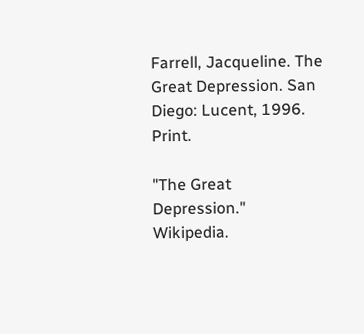Farrell, Jacqueline. The Great Depression. San Diego: Lucent, 1996. Print.

"The Great Depression." Wikipedia.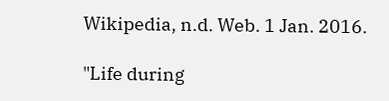Wikipedia, n.d. Web. 1 Jan. 2016.

"Life during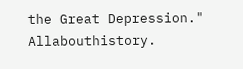the Great Depression." Allabouthistory.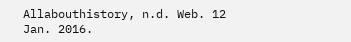Allabouthistory, n.d. Web. 12 Jan. 2016.